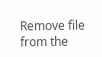Remove file from the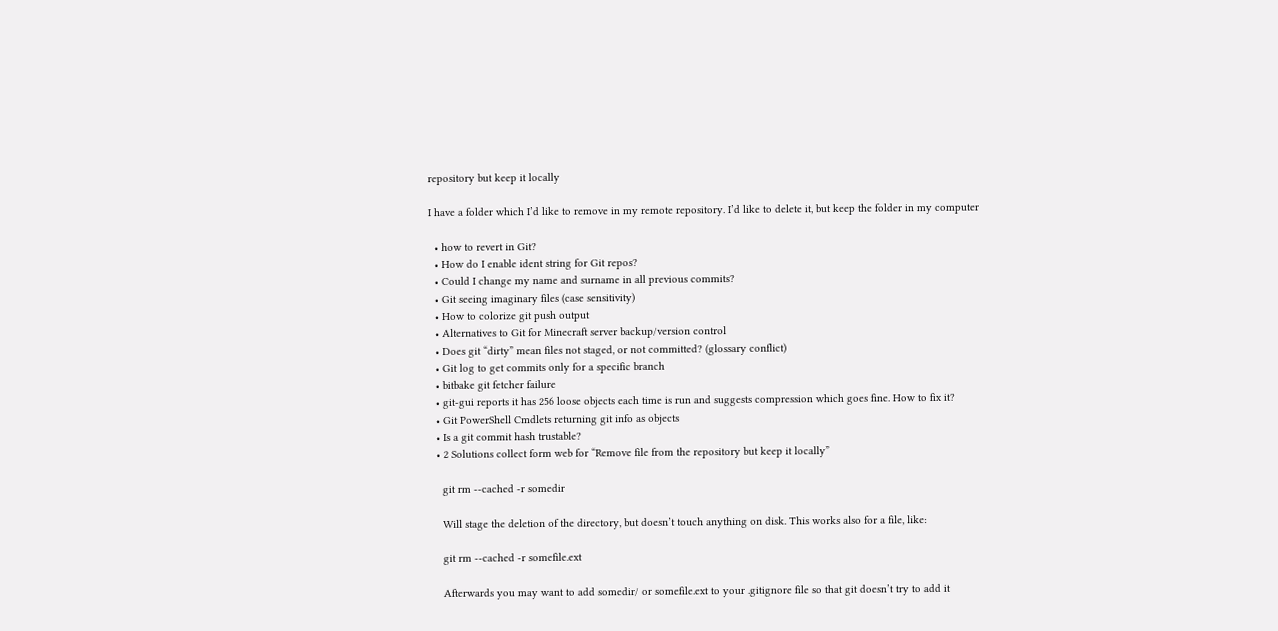repository but keep it locally

I have a folder which I’d like to remove in my remote repository. I’d like to delete it, but keep the folder in my computer

  • how to revert in Git?
  • How do I enable ident string for Git repos?
  • Could I change my name and surname in all previous commits?
  • Git seeing imaginary files (case sensitivity)
  • How to colorize git push output
  • Alternatives to Git for Minecraft server backup/version control
  • Does git “dirty” mean files not staged, or not committed? (glossary conflict)
  • Git log to get commits only for a specific branch
  • bitbake git fetcher failure
  • git-gui reports it has 256 loose objects each time is run and suggests compression which goes fine. How to fix it?
  • Git PowerShell Cmdlets returning git info as objects
  • Is a git commit hash trustable?
  • 2 Solutions collect form web for “Remove file from the repository but keep it locally”

    git rm --cached -r somedir

    Will stage the deletion of the directory, but doesn’t touch anything on disk. This works also for a file, like:

    git rm --cached -r somefile.ext

    Afterwards you may want to add somedir/ or somefile.ext to your .gitignore file so that git doesn’t try to add it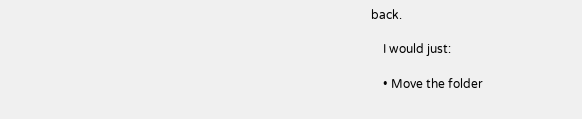back.

    I would just:

    • Move the folder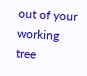out of your working tree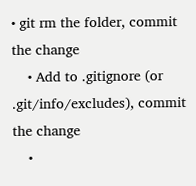• git rm the folder, commit the change
    • Add to .gitignore (or .git/info/excludes), commit the change
    •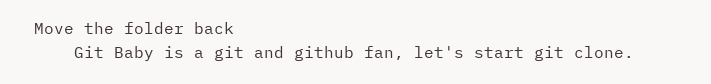Move the folder back
    Git Baby is a git and github fan, let's start git clone.